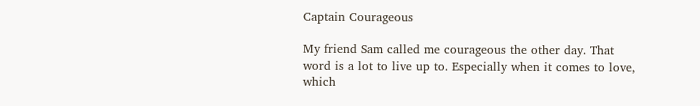Captain Courageous

My friend Sam called me courageous the other day. That word is a lot to live up to. Especially when it comes to love, which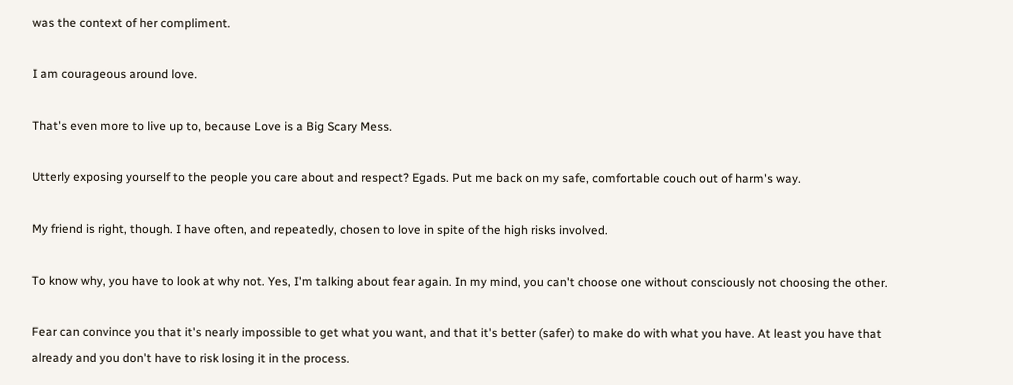was the context of her compliment.

I am courageous around love.

That's even more to live up to, because Love is a Big Scary Mess.

Utterly exposing yourself to the people you care about and respect? Egads. Put me back on my safe, comfortable couch out of harm's way.

My friend is right, though. I have often, and repeatedly, chosen to love in spite of the high risks involved.

To know why, you have to look at why not. Yes, I'm talking about fear again. In my mind, you can't choose one without consciously not choosing the other.

Fear can convince you that it's nearly impossible to get what you want, and that it's better (safer) to make do with what you have. At least you have that already and you don't have to risk losing it in the process.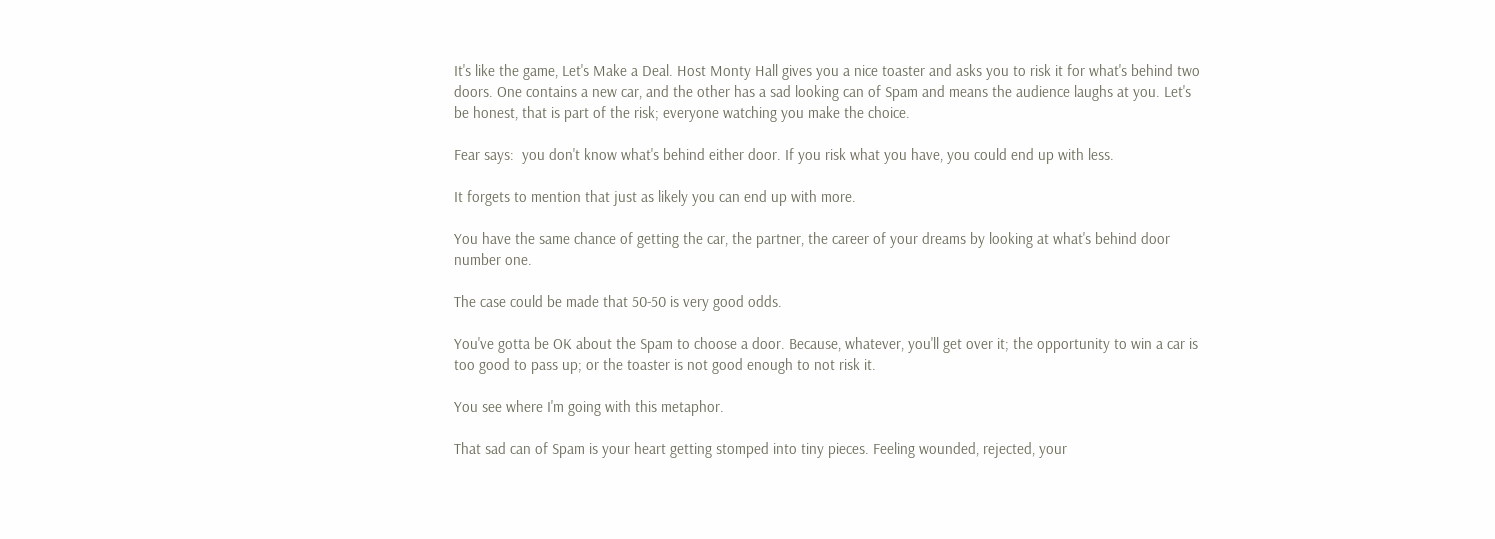It's like the game, Let's Make a Deal. Host Monty Hall gives you a nice toaster and asks you to risk it for what's behind two doors. One contains a new car, and the other has a sad looking can of Spam and means the audience laughs at you. Let's be honest, that is part of the risk; everyone watching you make the choice.

Fear says:  you don't know what's behind either door. If you risk what you have, you could end up with less.

It forgets to mention that just as likely you can end up with more.

You have the same chance of getting the car, the partner, the career of your dreams by looking at what's behind door number one.

The case could be made that 50-50 is very good odds.

You've gotta be OK about the Spam to choose a door. Because, whatever, you'll get over it; the opportunity to win a car is too good to pass up; or the toaster is not good enough to not risk it.

You see where I'm going with this metaphor.

That sad can of Spam is your heart getting stomped into tiny pieces. Feeling wounded, rejected, your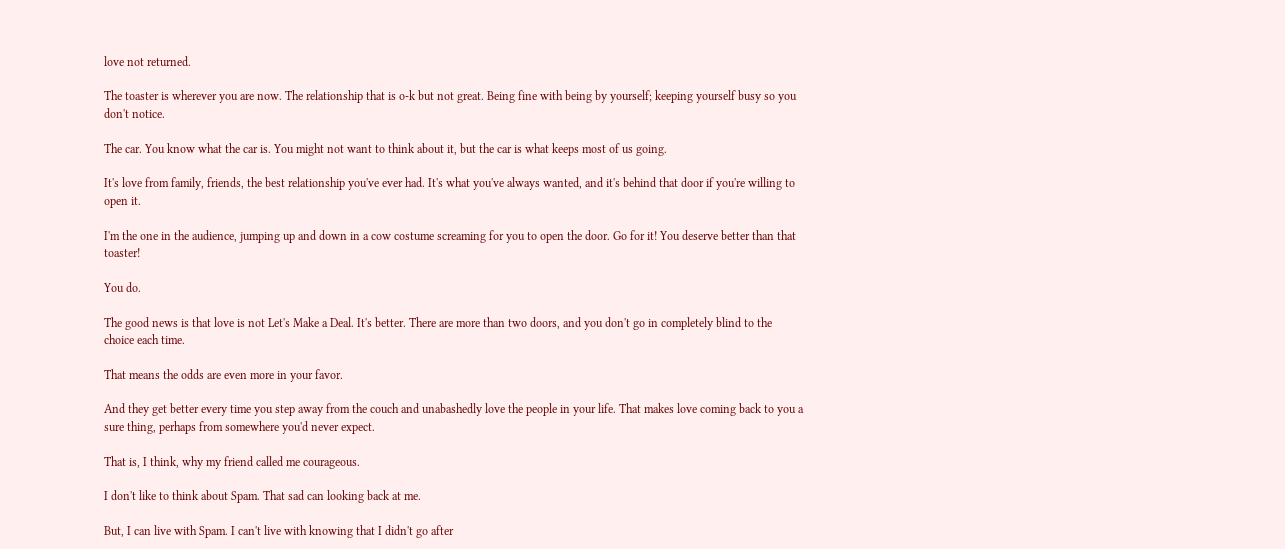love not returned.

The toaster is wherever you are now. The relationship that is o-k but not great. Being fine with being by yourself; keeping yourself busy so you don't notice.

The car. You know what the car is. You might not want to think about it, but the car is what keeps most of us going.

It's love from family, friends, the best relationship you've ever had. It's what you've always wanted, and it's behind that door if you're willing to open it.

I'm the one in the audience, jumping up and down in a cow costume screaming for you to open the door. Go for it! You deserve better than that toaster!

You do.

The good news is that love is not Let's Make a Deal. It's better. There are more than two doors, and you don't go in completely blind to the choice each time.

That means the odds are even more in your favor.

And they get better every time you step away from the couch and unabashedly love the people in your life. That makes love coming back to you a sure thing, perhaps from somewhere you'd never expect.

That is, I think, why my friend called me courageous.

I don't like to think about Spam. That sad can looking back at me.

But, I can live with Spam. I can't live with knowing that I didn't go after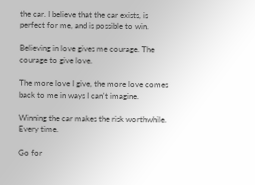the car. I believe that the car exists, is perfect for me, and is possible to win.

Believing in love gives me courage. The courage to give love.

The more love I give, the more love comes back to me in ways I can't imagine.

Winning the car makes the risk worthwhile. Every time.

Go for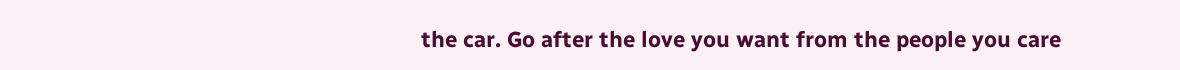the car. Go after the love you want from the people you care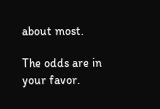about most.

The odds are in your favor.